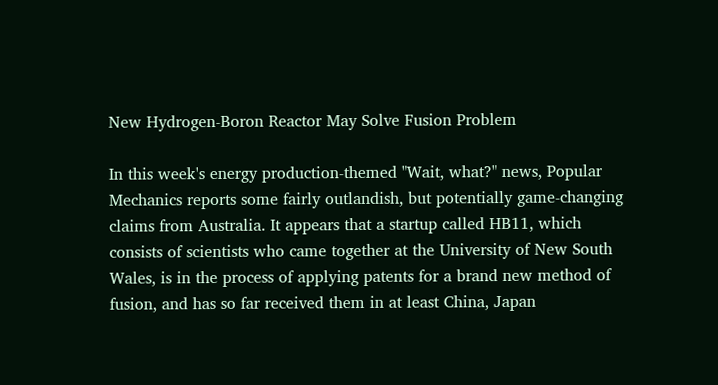New Hydrogen-Boron Reactor May Solve Fusion Problem

In this week's energy production-themed "Wait, what?" news, Popular Mechanics reports some fairly outlandish, but potentially game-changing claims from Australia. It appears that a startup called HB11, which consists of scientists who came together at the University of New South Wales, is in the process of applying patents for a brand new method of fusion, and has so far received them in at least China, Japan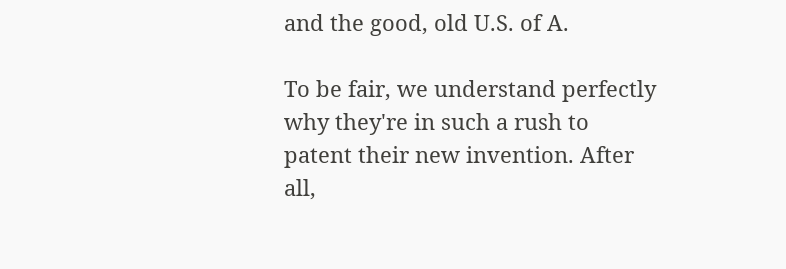and the good, old U.S. of A.

To be fair, we understand perfectly why they're in such a rush to patent their new invention. After all,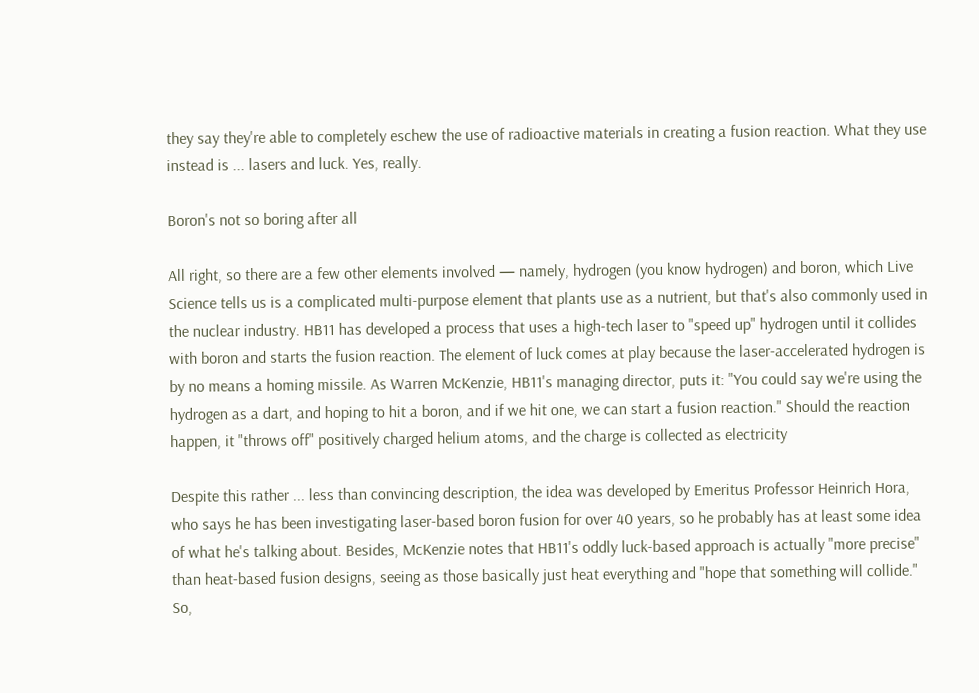they say they're able to completely eschew the use of radioactive materials in creating a fusion reaction. What they use instead is ... lasers and luck. Yes, really.

Boron's not so boring after all

All right, so there are a few other elements involved — namely, hydrogen (you know hydrogen) and boron, which Live Science tells us is a complicated multi-purpose element that plants use as a nutrient, but that's also commonly used in the nuclear industry. HB11 has developed a process that uses a high-tech laser to "speed up" hydrogen until it collides with boron and starts the fusion reaction. The element of luck comes at play because the laser-accelerated hydrogen is by no means a homing missile. As Warren McKenzie, HB11's managing director, puts it: "You could say we're using the hydrogen as a dart, and hoping to hit a boron, and if we hit one, we can start a fusion reaction." Should the reaction happen, it "throws off" positively charged helium atoms, and the charge is collected as electricity

Despite this rather ... less than convincing description, the idea was developed by Emeritus Professor Heinrich Hora, who says he has been investigating laser-based boron fusion for over 40 years, so he probably has at least some idea of what he's talking about. Besides, McKenzie notes that HB11's oddly luck-based approach is actually "more precise" than heat-based fusion designs, seeing as those basically just heat everything and "hope that something will collide." So,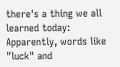there's a thing we all learned today: Apparently, words like "luck" and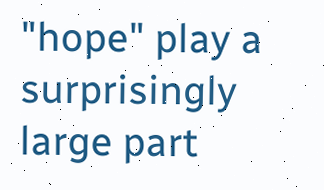"hope" play a surprisingly large part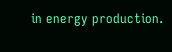in energy production.